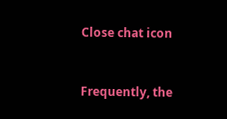Close chat icon


Frequently, the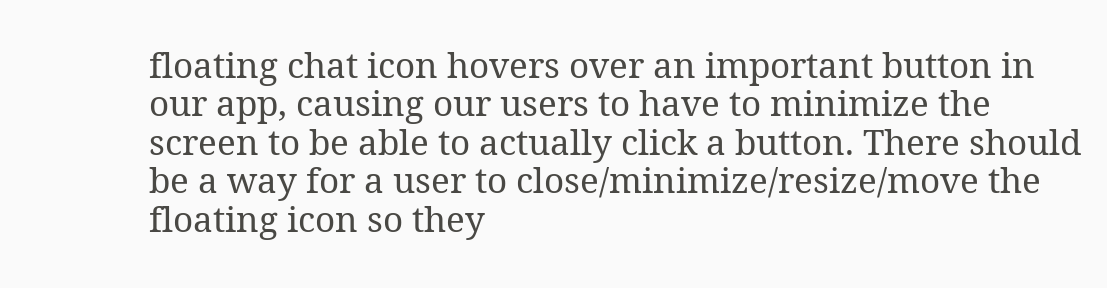floating chat icon hovers over an important button in our app, causing our users to have to minimize the screen to be able to actually click a button. There should be a way for a user to close/minimize/resize/move the floating icon so they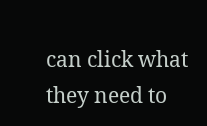can click what they need to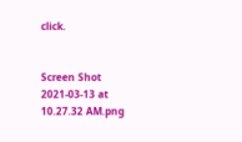click.


Screen Shot 2021-03-13 at 10.27.32 AM.png